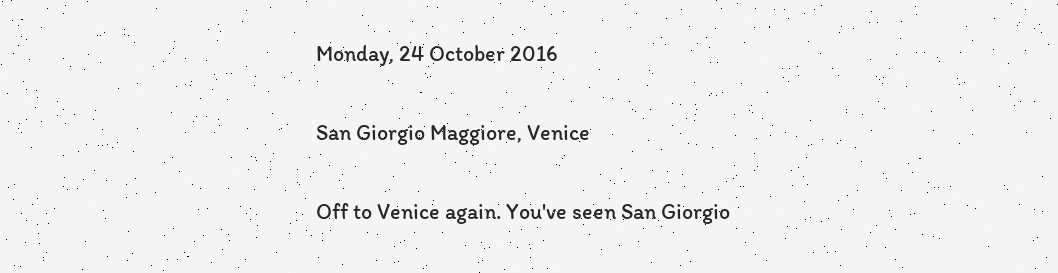Monday, 24 October 2016

San Giorgio Maggiore, Venice

Off to Venice again. You've seen San Giorgio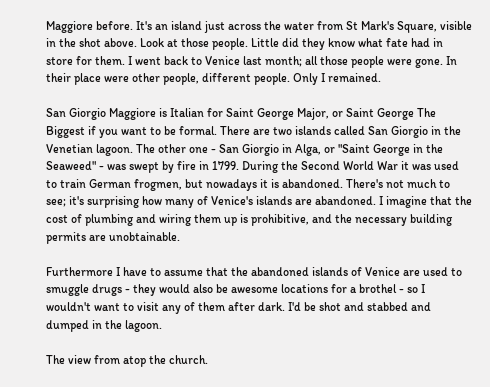Maggiore before. It's an island just across the water from St Mark's Square, visible in the shot above. Look at those people. Little did they know what fate had in store for them. I went back to Venice last month; all those people were gone. In their place were other people, different people. Only I remained.

San Giorgio Maggiore is Italian for Saint George Major, or Saint George The Biggest if you want to be formal. There are two islands called San Giorgio in the Venetian lagoon. The other one - San Giorgio in Alga, or "Saint George in the Seaweed" - was swept by fire in 1799. During the Second World War it was used to train German frogmen, but nowadays it is abandoned. There's not much to see; it's surprising how many of Venice's islands are abandoned. I imagine that the cost of plumbing and wiring them up is prohibitive, and the necessary building permits are unobtainable.

Furthermore I have to assume that the abandoned islands of Venice are used to smuggle drugs - they would also be awesome locations for a brothel - so I wouldn't want to visit any of them after dark. I'd be shot and stabbed and dumped in the lagoon.

The view from atop the church.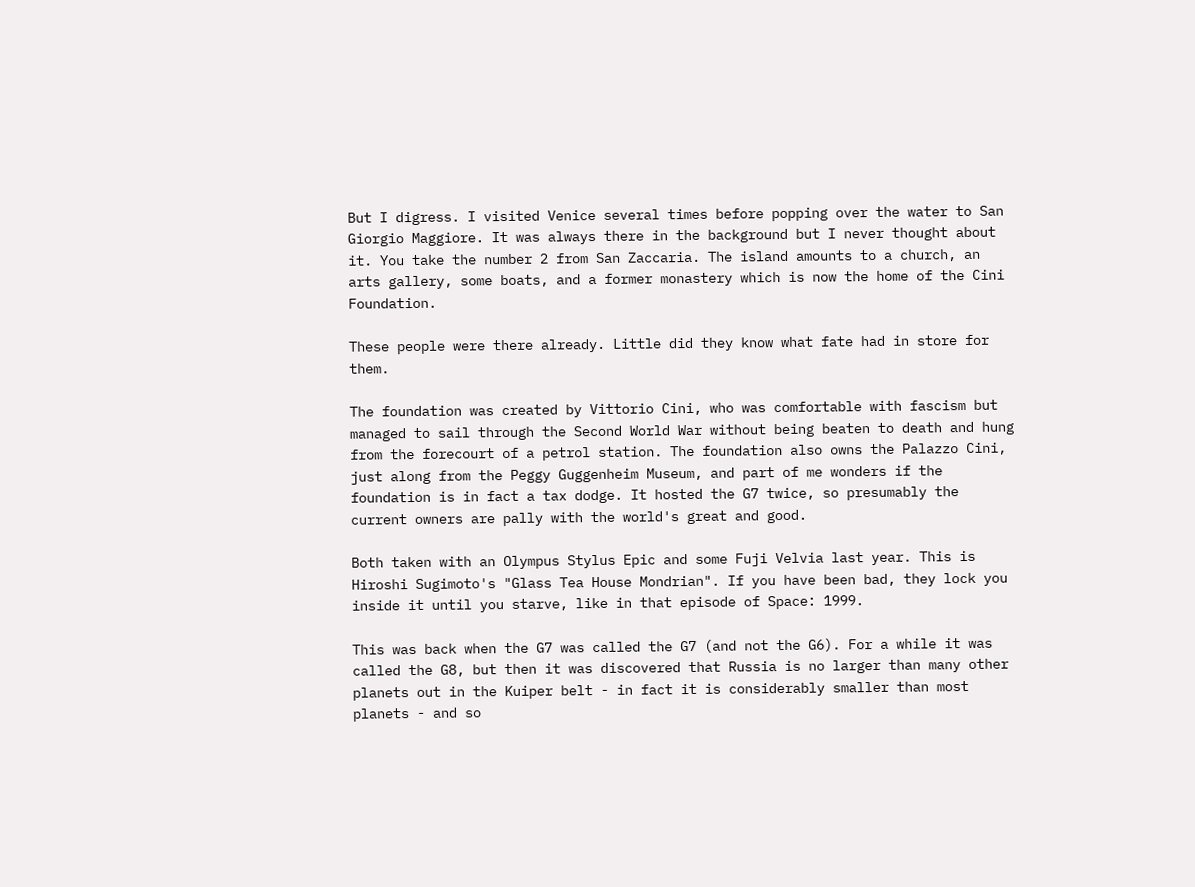But I digress. I visited Venice several times before popping over the water to San Giorgio Maggiore. It was always there in the background but I never thought about it. You take the number 2 from San Zaccaria. The island amounts to a church, an arts gallery, some boats, and a former monastery which is now the home of the Cini Foundation.

These people were there already. Little did they know what fate had in store for them.

The foundation was created by Vittorio Cini, who was comfortable with fascism but managed to sail through the Second World War without being beaten to death and hung from the forecourt of a petrol station. The foundation also owns the Palazzo Cini, just along from the Peggy Guggenheim Museum, and part of me wonders if the foundation is in fact a tax dodge. It hosted the G7 twice, so presumably the current owners are pally with the world's great and good.

Both taken with an Olympus Stylus Epic and some Fuji Velvia last year. This is Hiroshi Sugimoto's "Glass Tea House Mondrian". If you have been bad, they lock you inside it until you starve, like in that episode of Space: 1999.

This was back when the G7 was called the G7 (and not the G6). For a while it was called the G8, but then it was discovered that Russia is no larger than many other planets out in the Kuiper belt - in fact it is considerably smaller than most planets - and so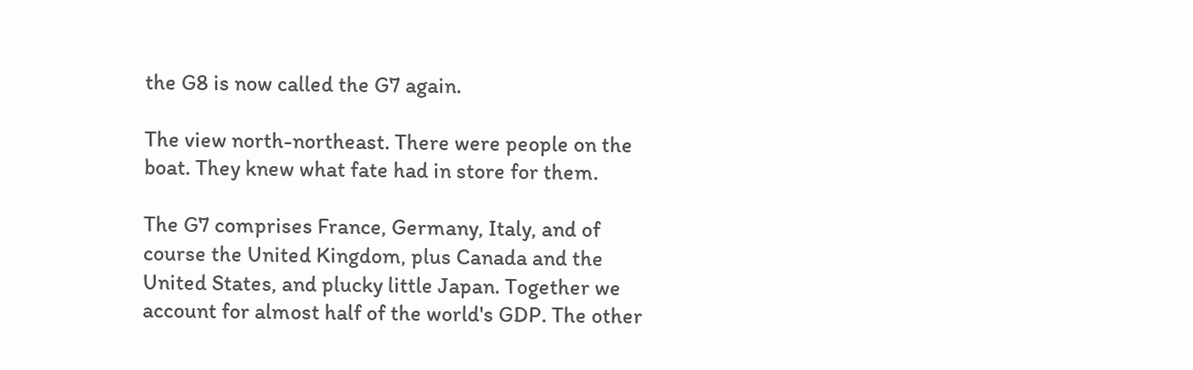the G8 is now called the G7 again.

The view north-northeast. There were people on the boat. They knew what fate had in store for them.

The G7 comprises France, Germany, Italy, and of course the United Kingdom, plus Canada and the United States, and plucky little Japan. Together we account for almost half of the world's GDP. The other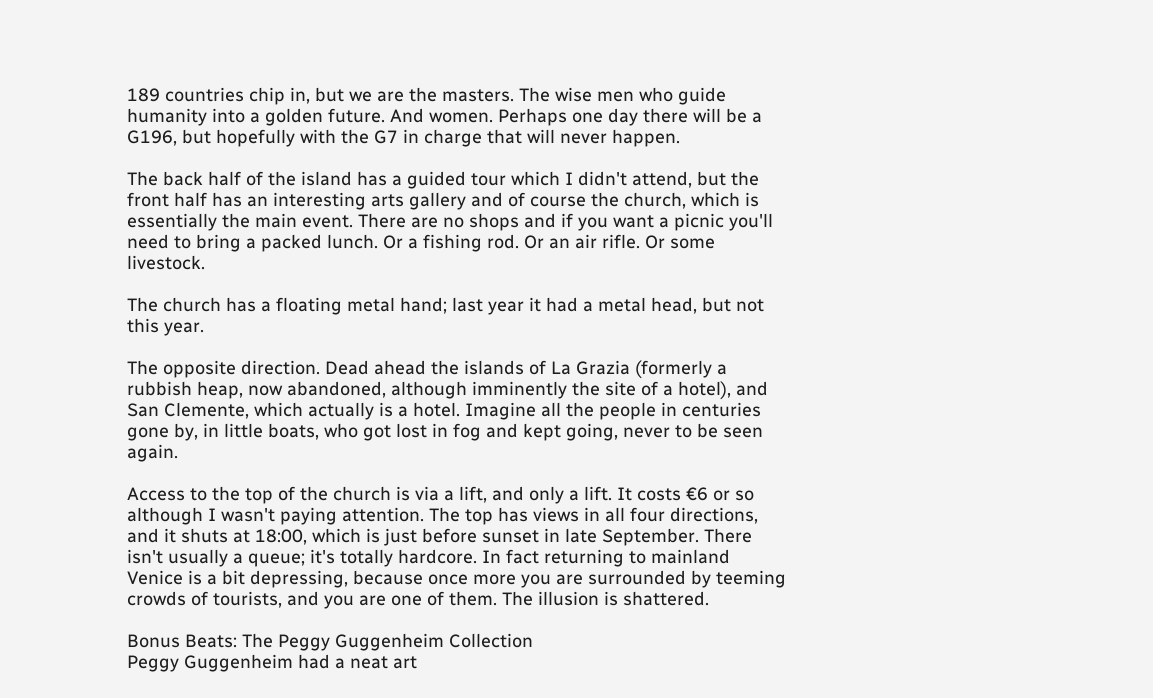189 countries chip in, but we are the masters. The wise men who guide humanity into a golden future. And women. Perhaps one day there will be a G196, but hopefully with the G7 in charge that will never happen.

The back half of the island has a guided tour which I didn't attend, but the front half has an interesting arts gallery and of course the church, which is essentially the main event. There are no shops and if you want a picnic you'll need to bring a packed lunch. Or a fishing rod. Or an air rifle. Or some livestock.

The church has a floating metal hand; last year it had a metal head, but not this year.

The opposite direction. Dead ahead the islands of La Grazia (formerly a rubbish heap, now abandoned, although imminently the site of a hotel), and San Clemente, which actually is a hotel. Imagine all the people in centuries gone by, in little boats, who got lost in fog and kept going, never to be seen again.

Access to the top of the church is via a lift, and only a lift. It costs €6 or so although I wasn't paying attention. The top has views in all four directions, and it shuts at 18:00, which is just before sunset in late September. There isn't usually a queue; it's totally hardcore. In fact returning to mainland Venice is a bit depressing, because once more you are surrounded by teeming crowds of tourists, and you are one of them. The illusion is shattered.

Bonus Beats: The Peggy Guggenheim Collection
Peggy Guggenheim had a neat art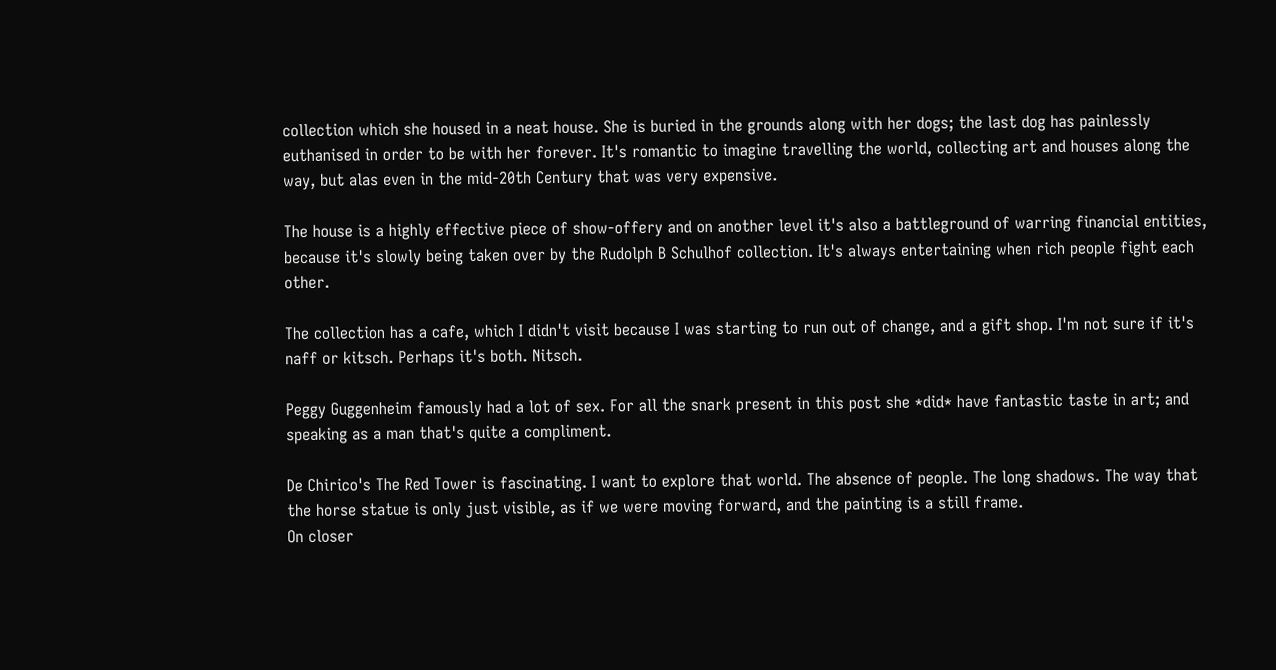collection which she housed in a neat house. She is buried in the grounds along with her dogs; the last dog has painlessly euthanised in order to be with her forever. It's romantic to imagine travelling the world, collecting art and houses along the way, but alas even in the mid-20th Century that was very expensive.

The house is a highly effective piece of show-offery and on another level it's also a battleground of warring financial entities, because it's slowly being taken over by the Rudolph B Schulhof collection. It's always entertaining when rich people fight each other.

The collection has a cafe, which I didn't visit because I was starting to run out of change, and a gift shop. I'm not sure if it's naff or kitsch. Perhaps it's both. Nitsch.

Peggy Guggenheim famously had a lot of sex. For all the snark present in this post she *did* have fantastic taste in art; and speaking as a man that's quite a compliment.

De Chirico's The Red Tower is fascinating. I want to explore that world. The absence of people. The long shadows. The way that the horse statue is only just visible, as if we were moving forward, and the painting is a still frame.
On closer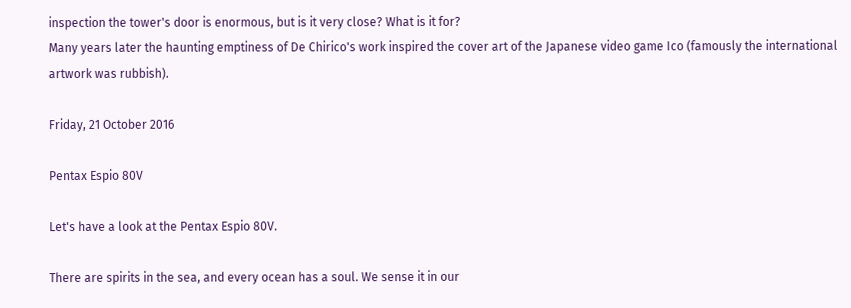inspection the tower's door is enormous, but is it very close? What is it for?
Many years later the haunting emptiness of De Chirico's work inspired the cover art of the Japanese video game Ico (famously the international artwork was rubbish).

Friday, 21 October 2016

Pentax Espio 80V

Let's have a look at the Pentax Espio 80V.

There are spirits in the sea, and every ocean has a soul. We sense it in our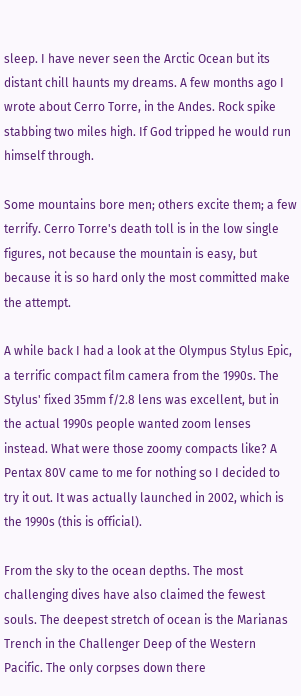sleep. I have never seen the Arctic Ocean but its distant chill haunts my dreams. A few months ago I wrote about Cerro Torre, in the Andes. Rock spike stabbing two miles high. If God tripped he would run himself through.

Some mountains bore men; others excite them; a few terrify. Cerro Torre's death toll is in the low single figures, not because the mountain is easy, but because it is so hard only the most committed make the attempt.

A while back I had a look at the Olympus Stylus Epic, a terrific compact film camera from the 1990s. The Stylus' fixed 35mm f/2.8 lens was excellent, but in the actual 1990s people wanted zoom lenses instead. What were those zoomy compacts like? A Pentax 80V came to me for nothing so I decided to try it out. It was actually launched in 2002, which is the 1990s (this is official).

From the sky to the ocean depths. The most challenging dives have also claimed the fewest souls. The deepest stretch of ocean is the Marianas Trench in the Challenger Deep of the Western Pacific. The only corpses down there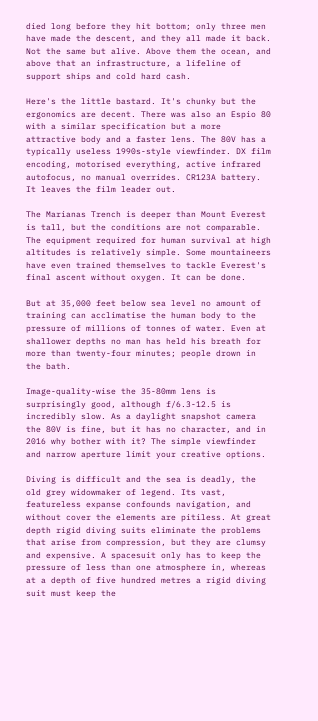died long before they hit bottom; only three men have made the descent, and they all made it back. Not the same but alive. Above them the ocean, and above that an infrastructure, a lifeline of support ships and cold hard cash.

Here's the little bastard. It's chunky but the ergonomics are decent. There was also an Espio 80 with a similar specification but a more attractive body and a faster lens. The 80V has a typically useless 1990s-style viewfinder. DX film encoding, motorised everything, active infrared autofocus, no manual overrides. CR123A battery. It leaves the film leader out.

The Marianas Trench is deeper than Mount Everest is tall, but the conditions are not comparable. The equipment required for human survival at high altitudes is relatively simple. Some mountaineers have even trained themselves to tackle Everest's final ascent without oxygen. It can be done.

But at 35,000 feet below sea level no amount of training can acclimatise the human body to the pressure of millions of tonnes of water. Even at shallower depths no man has held his breath for more than twenty-four minutes; people drown in the bath.

Image-quality-wise the 35-80mm lens is surprisingly good, although f/6.3-12.5 is incredibly slow. As a daylight snapshot camera the 80V is fine, but it has no character, and in 2016 why bother with it? The simple viewfinder and narrow aperture limit your creative options.

Diving is difficult and the sea is deadly, the old grey widowmaker of legend. Its vast, featureless expanse confounds navigation, and without cover the elements are pitiless. At great depth rigid diving suits eliminate the problems that arise from compression, but they are clumsy and expensive. A spacesuit only has to keep the pressure of less than one atmosphere in, whereas at a depth of five hundred metres a rigid diving suit must keep the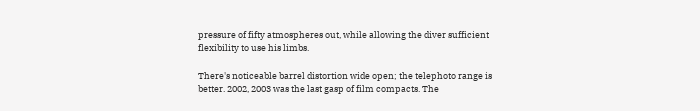pressure of fifty atmospheres out, while allowing the diver sufficient flexibility to use his limbs.

There's noticeable barrel distortion wide open; the telephoto range is better. 2002, 2003 was the last gasp of film compacts. The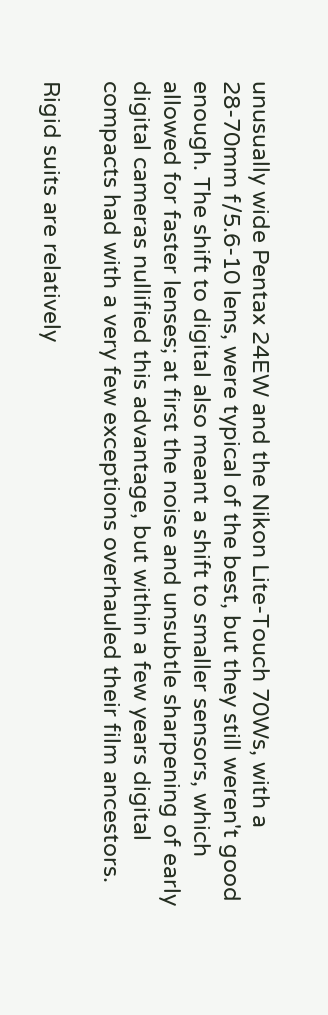unusually wide Pentax 24EW and the Nikon Lite-Touch 70Ws, with a 28-70mm f/5.6-10 lens, were typical of the best, but they still weren't good enough. The shift to digital also meant a shift to smaller sensors, which allowed for faster lenses; at first the noise and unsubtle sharpening of early digital cameras nullified this advantage, but within a few years digital compacts had with a very few exceptions overhauled their film ancestors.

Rigid suits are relatively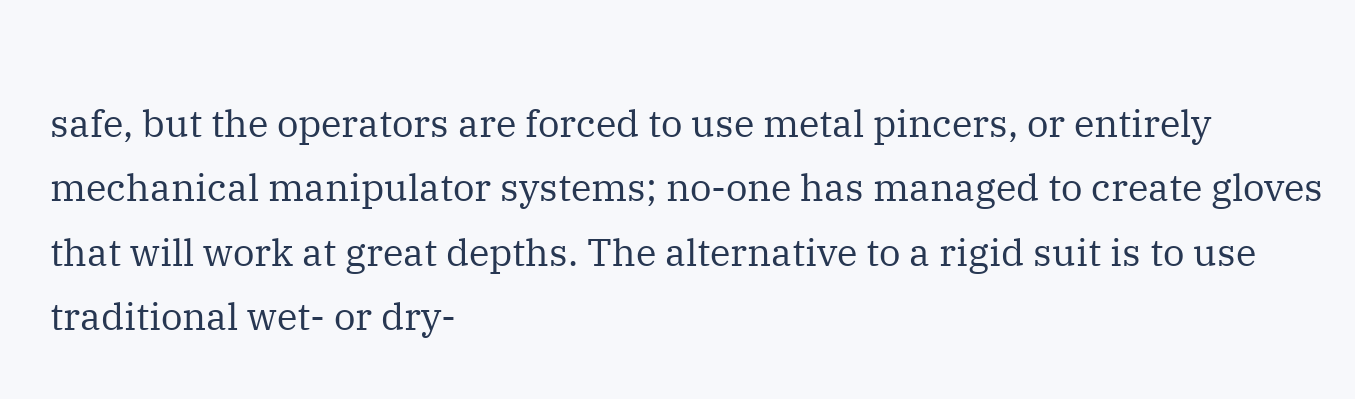safe, but the operators are forced to use metal pincers, or entirely mechanical manipulator systems; no-one has managed to create gloves that will work at great depths. The alternative to a rigid suit is to use traditional wet- or dry-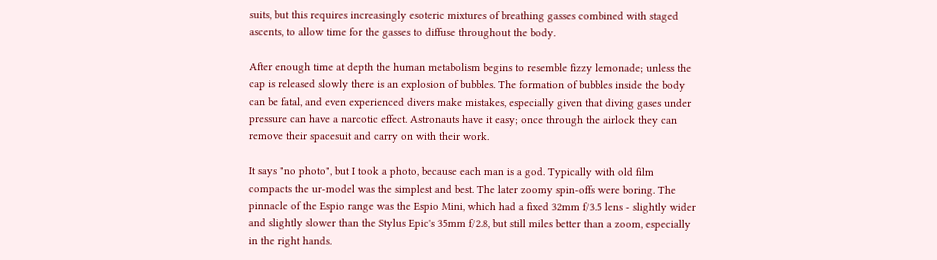suits, but this requires increasingly esoteric mixtures of breathing gasses combined with staged ascents, to allow time for the gasses to diffuse throughout the body.

After enough time at depth the human metabolism begins to resemble fizzy lemonade; unless the cap is released slowly there is an explosion of bubbles. The formation of bubbles inside the body can be fatal, and even experienced divers make mistakes, especially given that diving gases under pressure can have a narcotic effect. Astronauts have it easy; once through the airlock they can remove their spacesuit and carry on with their work.

It says "no photo", but I took a photo, because each man is a god. Typically with old film compacts the ur-model was the simplest and best. The later zoomy spin-offs were boring. The pinnacle of the Espio range was the Espio Mini, which had a fixed 32mm f/3.5 lens - slightly wider and slightly slower than the Stylus Epic's 35mm f/2.8, but still miles better than a zoom, especially in the right hands.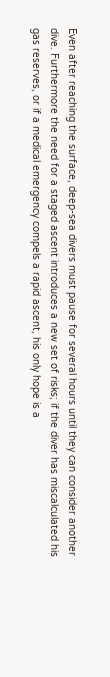Even after reaching the surface, deep-sea divers must pause for several hours until they can consider another dive. Furthermore the need for a staged ascent introduces a new set of risks; if the diver has miscalculated his gas reserves, or if a medical emergency compels a rapid ascent, his only hope is a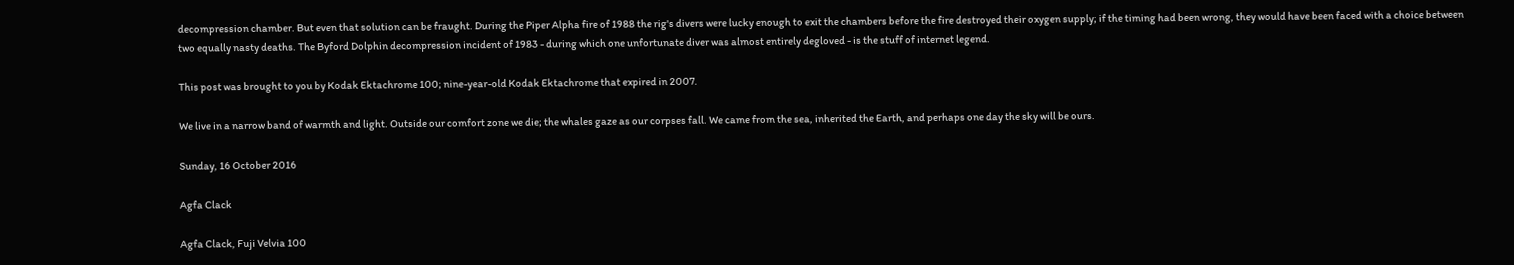decompression chamber. But even that solution can be fraught. During the Piper Alpha fire of 1988 the rig's divers were lucky enough to exit the chambers before the fire destroyed their oxygen supply; if the timing had been wrong, they would have been faced with a choice between two equally nasty deaths. The Byford Dolphin decompression incident of 1983 - during which one unfortunate diver was almost entirely degloved - is the stuff of internet legend.

This post was brought to you by Kodak Ektachrome 100; nine-year-old Kodak Ektachrome that expired in 2007.

We live in a narrow band of warmth and light. Outside our comfort zone we die; the whales gaze as our corpses fall. We came from the sea, inherited the Earth, and perhaps one day the sky will be ours.

Sunday, 16 October 2016

Agfa Clack

Agfa Clack, Fuji Velvia 100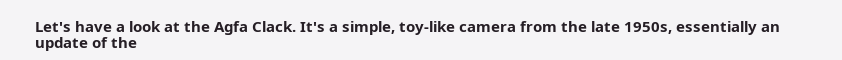Let's have a look at the Agfa Clack. It's a simple, toy-like camera from the late 1950s, essentially an update of the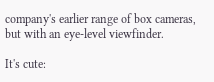company's earlier range of box cameras, but with an eye-level viewfinder.

It's cute: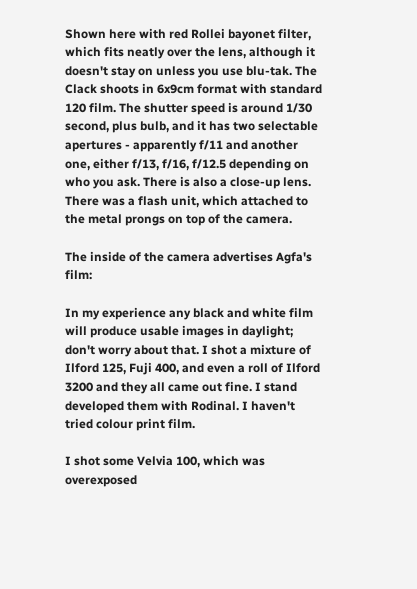Shown here with red Rollei bayonet filter, which fits neatly over the lens, although it doesn't stay on unless you use blu-tak. The Clack shoots in 6x9cm format with standard 120 film. The shutter speed is around 1/30 second, plus bulb, and it has two selectable apertures - apparently f/11 and another one, either f/13, f/16, f/12.5 depending on who you ask. There is also a close-up lens. There was a flash unit, which attached to the metal prongs on top of the camera.

The inside of the camera advertises Agfa's film:

In my experience any black and white film will produce usable images in daylight; don't worry about that. I shot a mixture of Ilford 125, Fuji 400, and even a roll of Ilford 3200 and they all came out fine. I stand developed them with Rodinal. I haven't tried colour print film.

I shot some Velvia 100, which was overexposed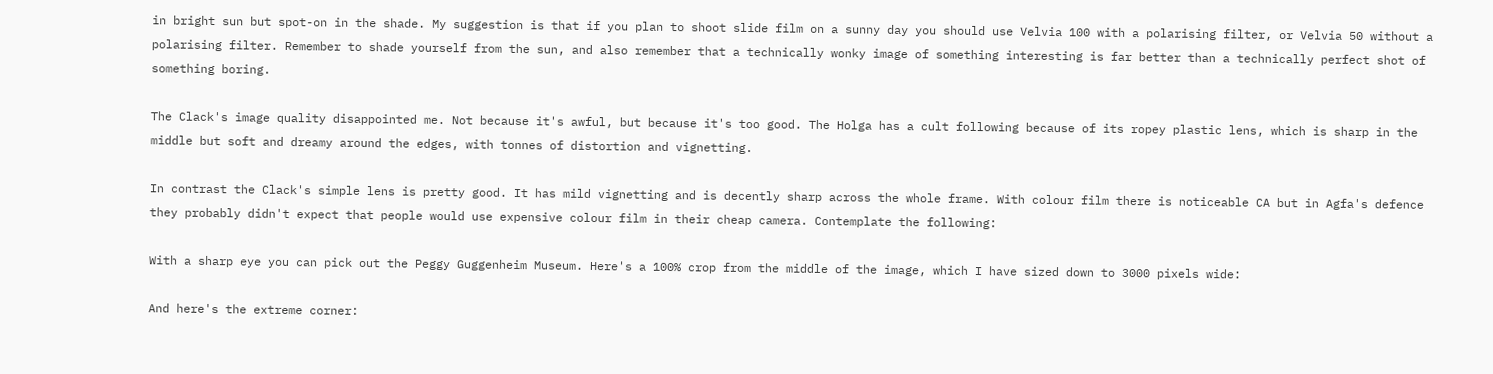in bright sun but spot-on in the shade. My suggestion is that if you plan to shoot slide film on a sunny day you should use Velvia 100 with a polarising filter, or Velvia 50 without a polarising filter. Remember to shade yourself from the sun, and also remember that a technically wonky image of something interesting is far better than a technically perfect shot of something boring.

The Clack's image quality disappointed me. Not because it's awful, but because it's too good. The Holga has a cult following because of its ropey plastic lens, which is sharp in the middle but soft and dreamy around the edges, with tonnes of distortion and vignetting.

In contrast the Clack's simple lens is pretty good. It has mild vignetting and is decently sharp across the whole frame. With colour film there is noticeable CA but in Agfa's defence they probably didn't expect that people would use expensive colour film in their cheap camera. Contemplate the following:

With a sharp eye you can pick out the Peggy Guggenheim Museum. Here's a 100% crop from the middle of the image, which I have sized down to 3000 pixels wide:

And here's the extreme corner: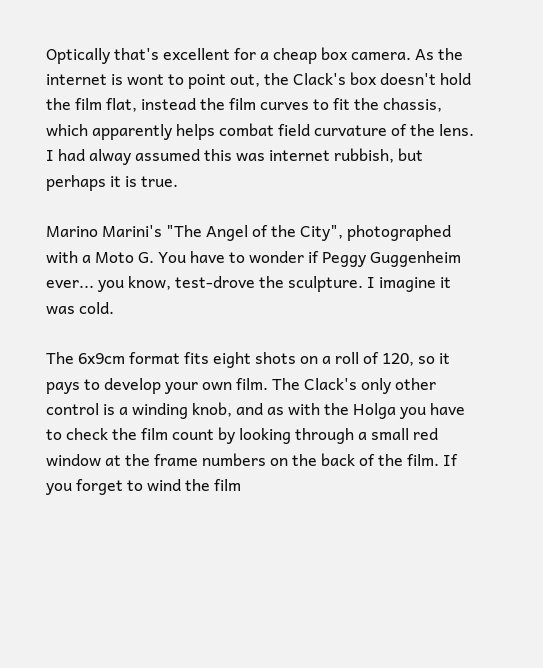Optically that's excellent for a cheap box camera. As the internet is wont to point out, the Clack's box doesn't hold the film flat, instead the film curves to fit the chassis, which apparently helps combat field curvature of the lens. I had alway assumed this was internet rubbish, but perhaps it is true.

Marino Marini's "The Angel of the City", photographed with a Moto G. You have to wonder if Peggy Guggenheim ever... you know, test-drove the sculpture. I imagine it was cold.

The 6x9cm format fits eight shots on a roll of 120, so it pays to develop your own film. The Clack's only other control is a winding knob, and as with the Holga you have to check the film count by looking through a small red window at the frame numbers on the back of the film. If you forget to wind the film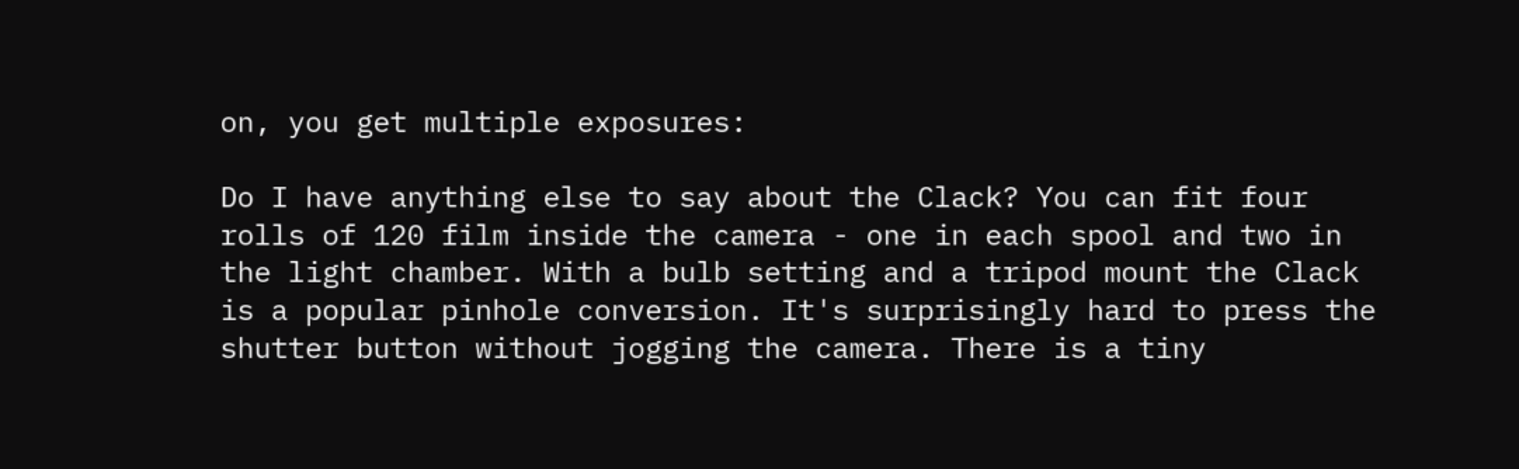on, you get multiple exposures:

Do I have anything else to say about the Clack? You can fit four rolls of 120 film inside the camera - one in each spool and two in the light chamber. With a bulb setting and a tripod mount the Clack is a popular pinhole conversion. It's surprisingly hard to press the shutter button without jogging the camera. There is a tiny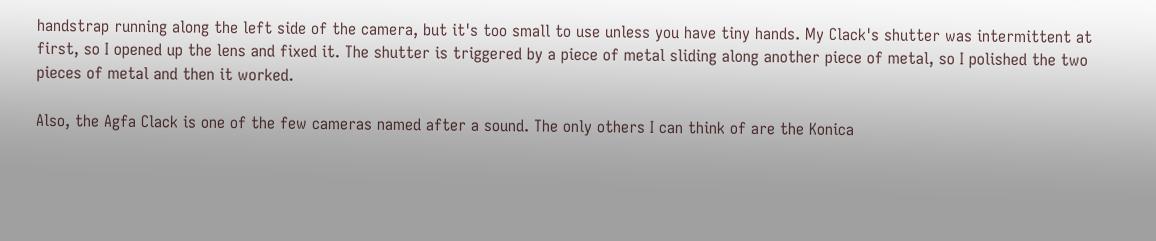handstrap running along the left side of the camera, but it's too small to use unless you have tiny hands. My Clack's shutter was intermittent at first, so I opened up the lens and fixed it. The shutter is triggered by a piece of metal sliding along another piece of metal, so I polished the two pieces of metal and then it worked.

Also, the Agfa Clack is one of the few cameras named after a sound. The only others I can think of are the Konica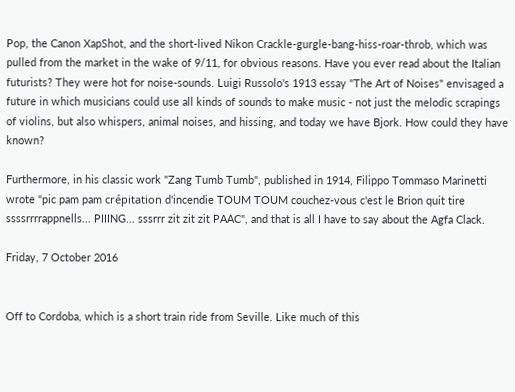Pop, the Canon XapShot, and the short-lived Nikon Crackle-gurgle-bang-hiss-roar-throb, which was pulled from the market in the wake of 9/11, for obvious reasons. Have you ever read about the Italian futurists? They were hot for noise-sounds. Luigi Russolo's 1913 essay "The Art of Noises" envisaged a future in which musicians could use all kinds of sounds to make music - not just the melodic scrapings of violins, but also whispers, animal noises, and hissing, and today we have Bjork. How could they have known?

Furthermore, in his classic work "Zang Tumb Tumb", published in 1914, Filippo Tommaso Marinetti wrote "pic pam pam crépitation d'incendie TOUM TOUM couchez-vous c'est le Brion quit tire ssssrrrrappnells... PIIING... sssrrr zit zit zit PAAC", and that is all I have to say about the Agfa Clack.

Friday, 7 October 2016


Off to Cordoba, which is a short train ride from Seville. Like much of this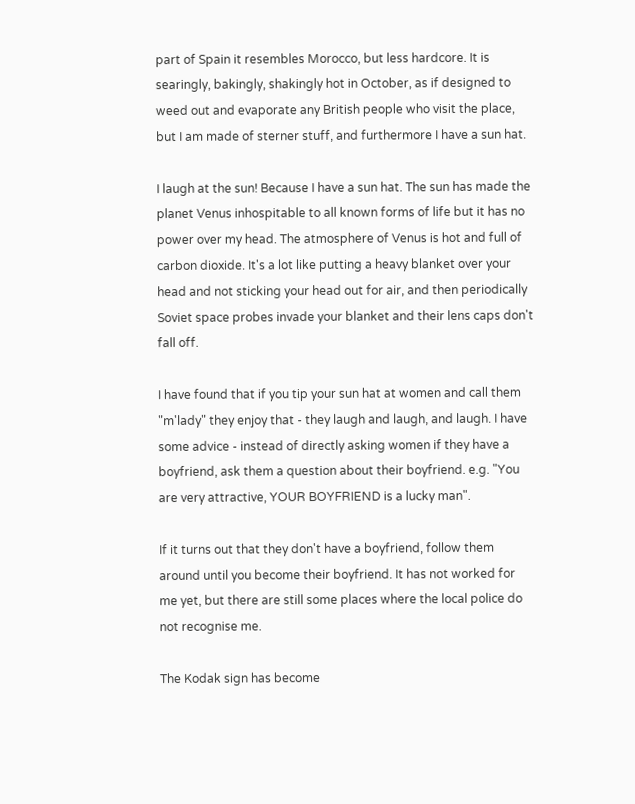part of Spain it resembles Morocco, but less hardcore. It is searingly, bakingly, shakingly hot in October, as if designed to weed out and evaporate any British people who visit the place, but I am made of sterner stuff, and furthermore I have a sun hat.

I laugh at the sun! Because I have a sun hat. The sun has made the planet Venus inhospitable to all known forms of life but it has no power over my head. The atmosphere of Venus is hot and full of carbon dioxide. It's a lot like putting a heavy blanket over your head and not sticking your head out for air, and then periodically Soviet space probes invade your blanket and their lens caps don't fall off.

I have found that if you tip your sun hat at women and call them "m'lady" they enjoy that - they laugh and laugh, and laugh. I have some advice - instead of directly asking women if they have a boyfriend, ask them a question about their boyfriend. e.g. "You are very attractive, YOUR BOYFRIEND is a lucky man".

If it turns out that they don't have a boyfriend, follow them around until you become their boyfriend. It has not worked for me yet, but there are still some places where the local police do not recognise me.

The Kodak sign has become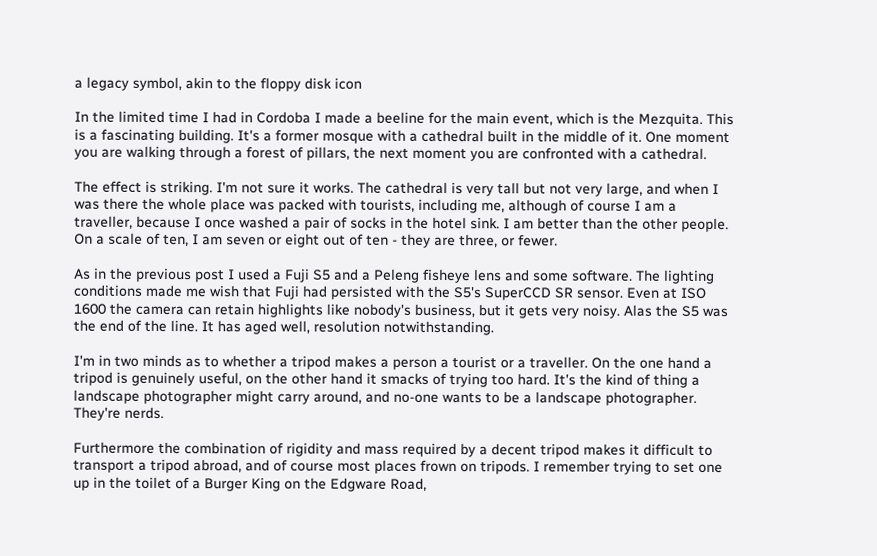a legacy symbol, akin to the floppy disk icon

In the limited time I had in Cordoba I made a beeline for the main event, which is the Mezquita. This is a fascinating building. It's a former mosque with a cathedral built in the middle of it. One moment you are walking through a forest of pillars, the next moment you are confronted with a cathedral.

The effect is striking. I'm not sure it works. The cathedral is very tall but not very large, and when I was there the whole place was packed with tourists, including me, although of course I am a traveller, because I once washed a pair of socks in the hotel sink. I am better than the other people. On a scale of ten, I am seven or eight out of ten - they are three, or fewer.

As in the previous post I used a Fuji S5 and a Peleng fisheye lens and some software. The lighting conditions made me wish that Fuji had persisted with the S5's SuperCCD SR sensor. Even at ISO 1600 the camera can retain highlights like nobody's business, but it gets very noisy. Alas the S5 was the end of the line. It has aged well, resolution notwithstanding.

I'm in two minds as to whether a tripod makes a person a tourist or a traveller. On the one hand a tripod is genuinely useful, on the other hand it smacks of trying too hard. It's the kind of thing a landscape photographer might carry around, and no-one wants to be a landscape photographer. They're nerds.

Furthermore the combination of rigidity and mass required by a decent tripod makes it difficult to transport a tripod abroad, and of course most places frown on tripods. I remember trying to set one up in the toilet of a Burger King on the Edgware Road,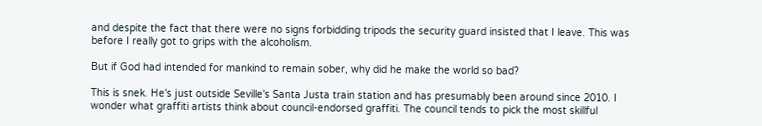and despite the fact that there were no signs forbidding tripods the security guard insisted that I leave. This was before I really got to grips with the alcoholism.

But if God had intended for mankind to remain sober, why did he make the world so bad?

This is snek. He's just outside Seville's Santa Justa train station and has presumably been around since 2010. I wonder what graffiti artists think about council-endorsed graffiti. The council tends to pick the most skillful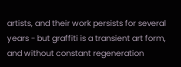artists, and their work persists for several years - but graffiti is a transient art form, and without constant regeneration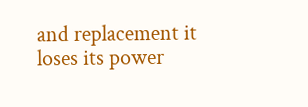and replacement it loses its power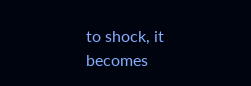to shock, it becomes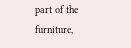part of the furniture,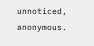unnoticed, anonymous.